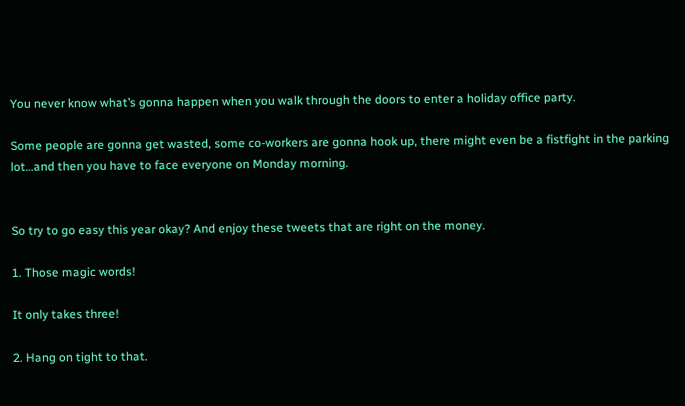You never know what’s gonna happen when you walk through the doors to enter a holiday office party.

Some people are gonna get wasted, some co-workers are gonna hook up, there might even be a fistfight in the parking lot…and then you have to face everyone on Monday morning.


So try to go easy this year okay? And enjoy these tweets that are right on the money.

1. Those magic words!

It only takes three!

2. Hang on tight to that.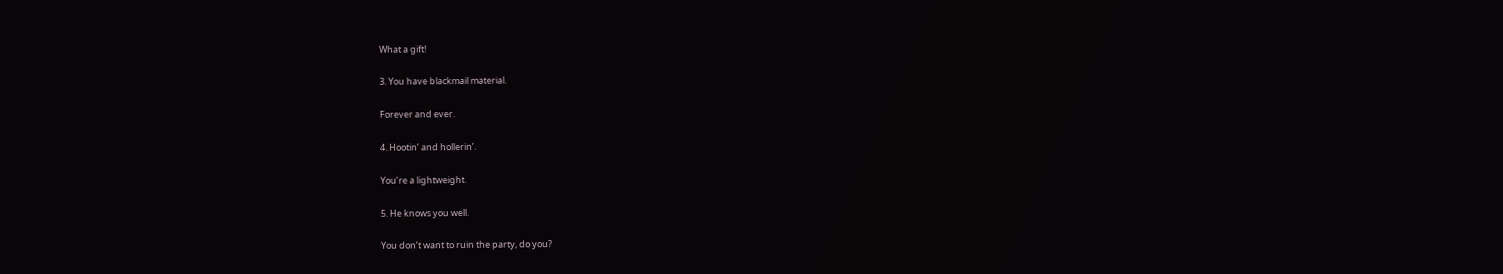What a gift!

3. You have blackmail material.

Forever and ever.

4. Hootin’ and hollerin’.

You’re a lightweight.

5. He knows you well.

You don’t want to ruin the party, do you?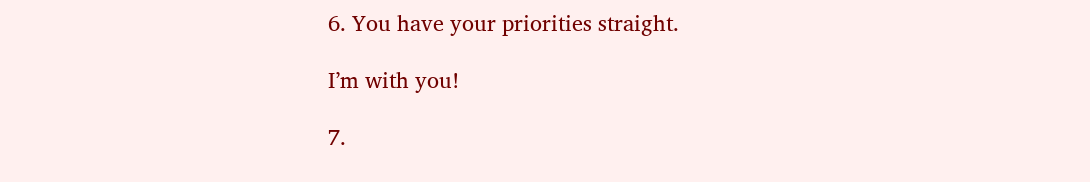6. You have your priorities straight.

I’m with you!

7.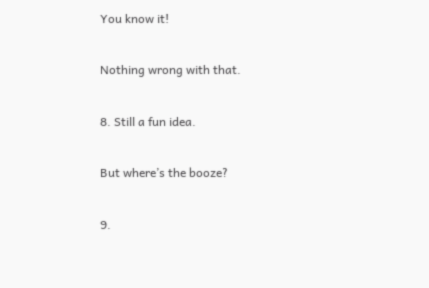You know it!

Nothing wrong with that.

8. Still a fun idea.

But where’s the booze?

9.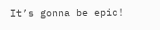It’s gonna be epic!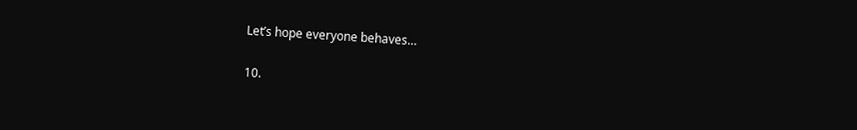Let’s hope everyone behaves…

10.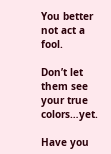You better not act a fool.

Don’t let them see your true colors…yet.

Have you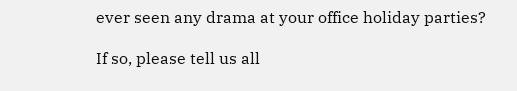ever seen any drama at your office holiday parties?

If so, please tell us all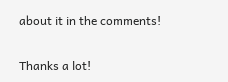about it in the comments!

Thanks a lot!